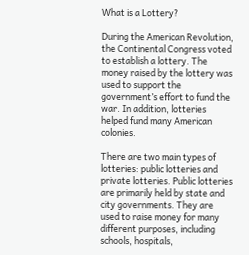What is a Lottery?

During the American Revolution, the Continental Congress voted to establish a lottery. The money raised by the lottery was used to support the government’s effort to fund the war. In addition, lotteries helped fund many American colonies.

There are two main types of lotteries: public lotteries and private lotteries. Public lotteries are primarily held by state and city governments. They are used to raise money for many different purposes, including schools, hospitals,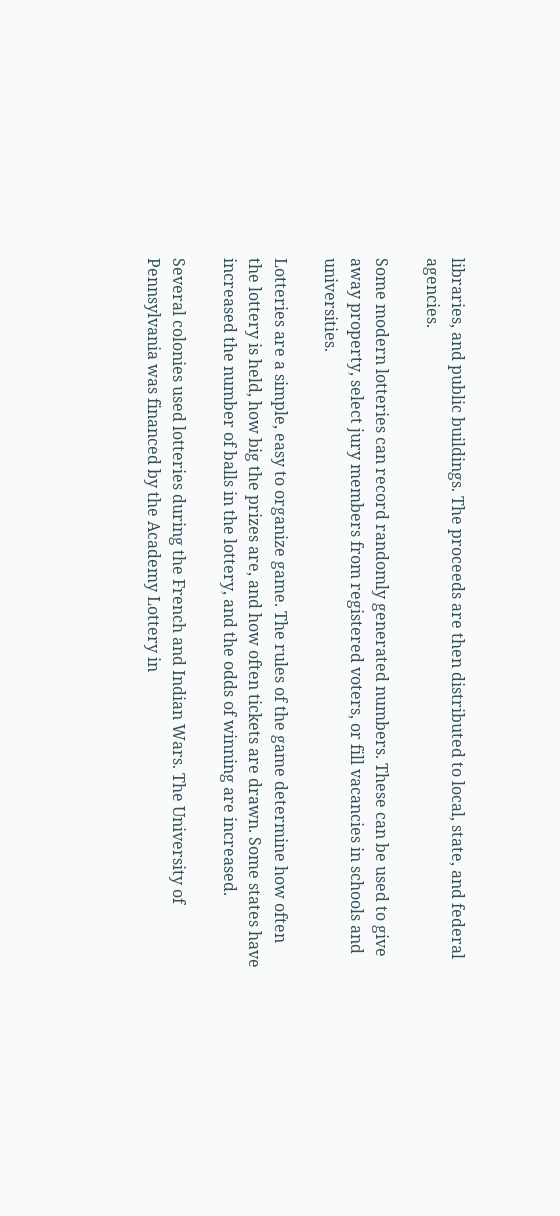libraries, and public buildings. The proceeds are then distributed to local, state, and federal agencies.

Some modern lotteries can record randomly generated numbers. These can be used to give away property, select jury members from registered voters, or fill vacancies in schools and universities.

Lotteries are a simple, easy to organize game. The rules of the game determine how often the lottery is held, how big the prizes are, and how often tickets are drawn. Some states have increased the number of balls in the lottery, and the odds of winning are increased.

Several colonies used lotteries during the French and Indian Wars. The University of Pennsylvania was financed by the Academy Lottery in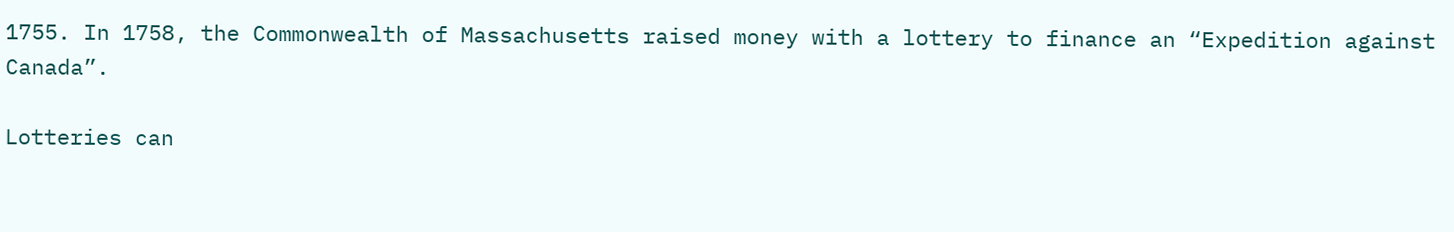1755. In 1758, the Commonwealth of Massachusetts raised money with a lottery to finance an “Expedition against Canada”.

Lotteries can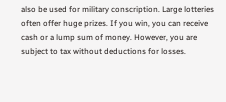also be used for military conscription. Large lotteries often offer huge prizes. If you win, you can receive cash or a lump sum of money. However, you are subject to tax without deductions for losses.